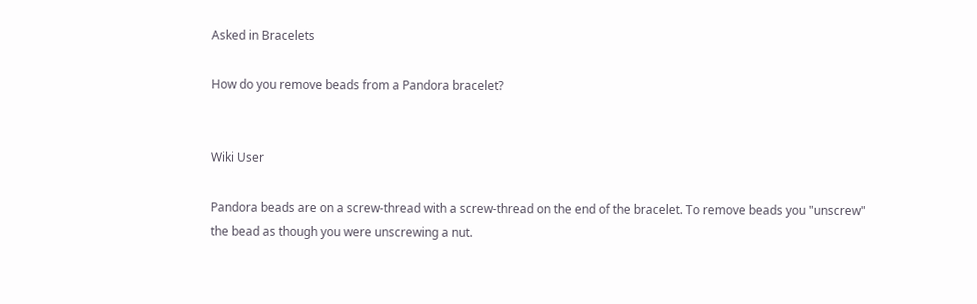Asked in Bracelets

How do you remove beads from a Pandora bracelet?


Wiki User

Pandora beads are on a screw-thread with a screw-thread on the end of the bracelet. To remove beads you "unscrew" the bead as though you were unscrewing a nut.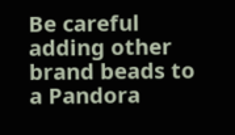Be careful adding other brand beads to a Pandora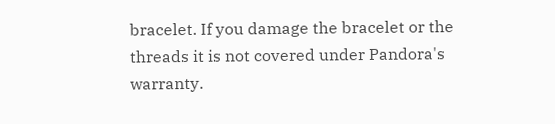bracelet. If you damage the bracelet or the threads it is not covered under Pandora's warranty.